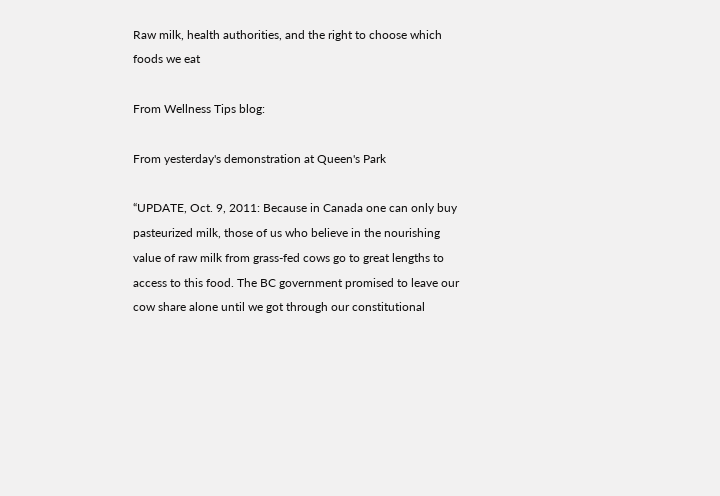Raw milk, health authorities, and the right to choose which foods we eat

From Wellness Tips blog:

From yesterday's demonstration at Queen's Park

“UPDATE, Oct. 9, 2011: Because in Canada one can only buy pasteurized milk, those of us who believe in the nourishing value of raw milk from grass-fed cows go to great lengths to access to this food. The BC government promised to leave our cow share alone until we got through our constitutional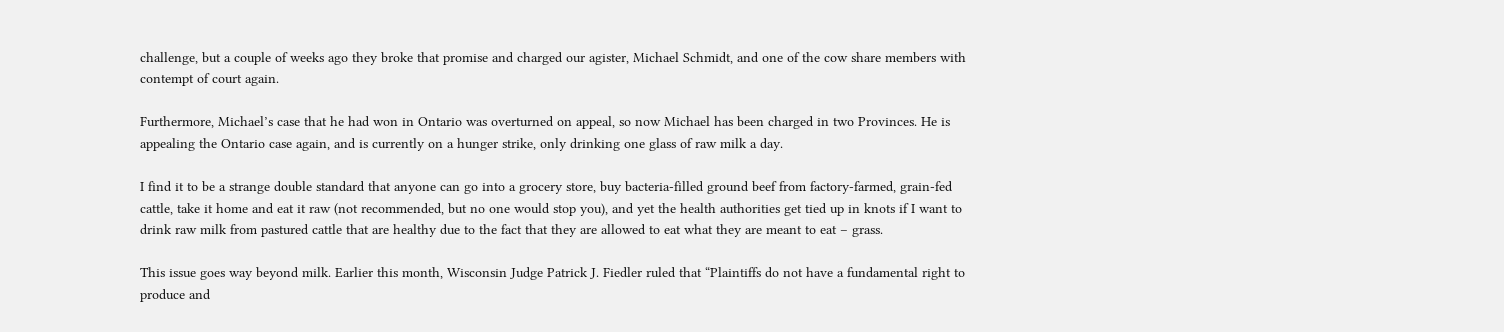challenge, but a couple of weeks ago they broke that promise and charged our agister, Michael Schmidt, and one of the cow share members with contempt of court again.

Furthermore, Michael’s case that he had won in Ontario was overturned on appeal, so now Michael has been charged in two Provinces. He is appealing the Ontario case again, and is currently on a hunger strike, only drinking one glass of raw milk a day.

I find it to be a strange double standard that anyone can go into a grocery store, buy bacteria-filled ground beef from factory-farmed, grain-fed cattle, take it home and eat it raw (not recommended, but no one would stop you), and yet the health authorities get tied up in knots if I want to drink raw milk from pastured cattle that are healthy due to the fact that they are allowed to eat what they are meant to eat – grass.

This issue goes way beyond milk. Earlier this month, Wisconsin Judge Patrick J. Fiedler ruled that “Plaintiffs do not have a fundamental right to produce and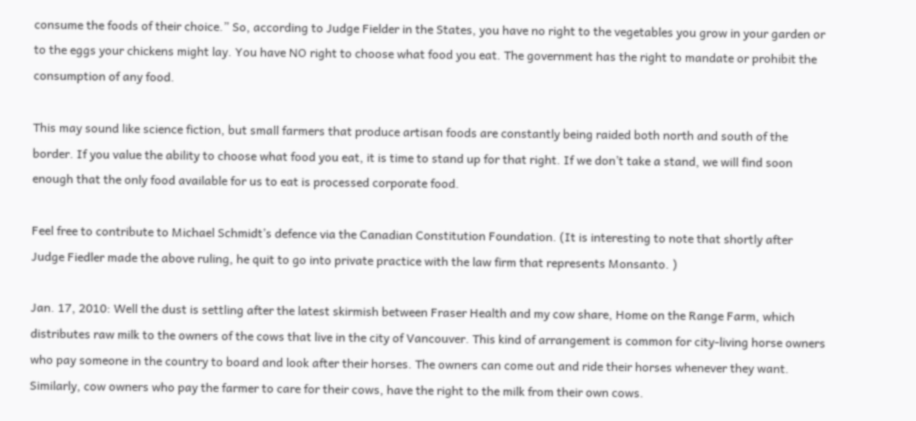consume the foods of their choice.” So, according to Judge Fielder in the States, you have no right to the vegetables you grow in your garden or to the eggs your chickens might lay. You have NO right to choose what food you eat. The government has the right to mandate or prohibit the consumption of any food.

This may sound like science fiction, but small farmers that produce artisan foods are constantly being raided both north and south of the border. If you value the ability to choose what food you eat, it is time to stand up for that right. If we don’t take a stand, we will find soon enough that the only food available for us to eat is processed corporate food.

Feel free to contribute to Michael Schmidt’s defence via the Canadian Constitution Foundation. (It is interesting to note that shortly after Judge Fiedler made the above ruling, he quit to go into private practice with the law firm that represents Monsanto. )

Jan. 17, 2010: Well the dust is settling after the latest skirmish between Fraser Health and my cow share, Home on the Range Farm, which distributes raw milk to the owners of the cows that live in the city of Vancouver. This kind of arrangement is common for city-living horse owners who pay someone in the country to board and look after their horses. The owners can come out and ride their horses whenever they want. Similarly, cow owners who pay the farmer to care for their cows, have the right to the milk from their own cows.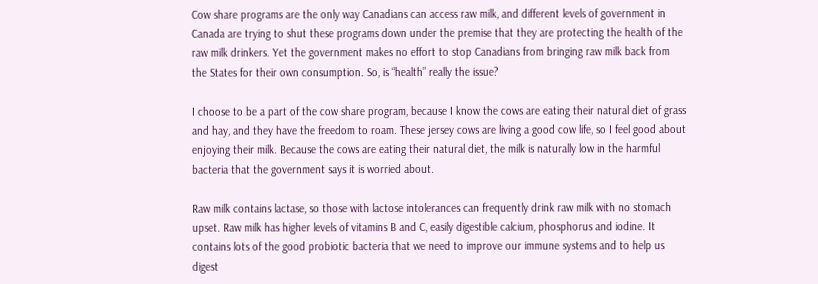Cow share programs are the only way Canadians can access raw milk, and different levels of government in Canada are trying to shut these programs down under the premise that they are protecting the health of the raw milk drinkers. Yet the government makes no effort to stop Canadians from bringing raw milk back from the States for their own consumption. So, is “health” really the issue?

I choose to be a part of the cow share program, because I know the cows are eating their natural diet of grass and hay, and they have the freedom to roam. These jersey cows are living a good cow life, so I feel good about enjoying their milk. Because the cows are eating their natural diet, the milk is naturally low in the harmful bacteria that the government says it is worried about.

Raw milk contains lactase, so those with lactose intolerances can frequently drink raw milk with no stomach upset. Raw milk has higher levels of vitamins B and C, easily digestible calcium, phosphorus and iodine. It contains lots of the good probiotic bacteria that we need to improve our immune systems and to help us digest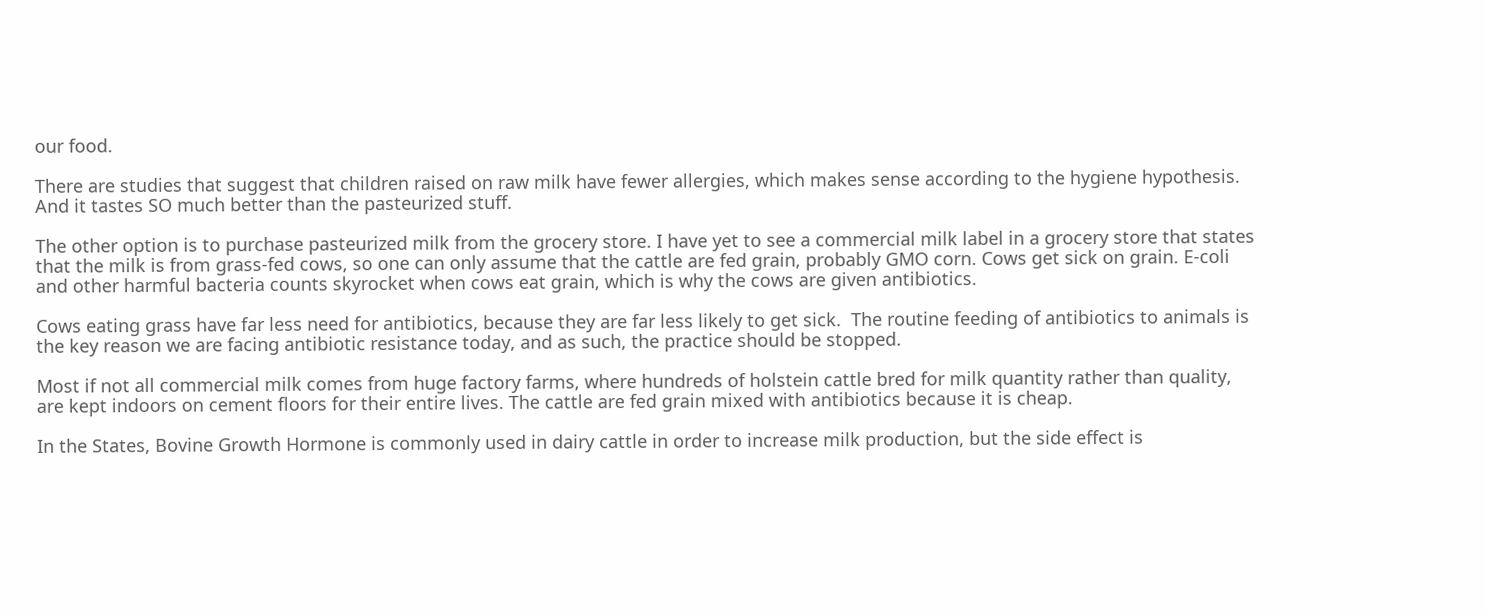our food.

There are studies that suggest that children raised on raw milk have fewer allergies, which makes sense according to the hygiene hypothesis. And it tastes SO much better than the pasteurized stuff.

The other option is to purchase pasteurized milk from the grocery store. I have yet to see a commercial milk label in a grocery store that states that the milk is from grass-fed cows, so one can only assume that the cattle are fed grain, probably GMO corn. Cows get sick on grain. E-coli and other harmful bacteria counts skyrocket when cows eat grain, which is why the cows are given antibiotics.

Cows eating grass have far less need for antibiotics, because they are far less likely to get sick.  The routine feeding of antibiotics to animals is the key reason we are facing antibiotic resistance today, and as such, the practice should be stopped.

Most if not all commercial milk comes from huge factory farms, where hundreds of holstein cattle bred for milk quantity rather than quality, are kept indoors on cement floors for their entire lives. The cattle are fed grain mixed with antibiotics because it is cheap.

In the States, Bovine Growth Hormone is commonly used in dairy cattle in order to increase milk production, but the side effect is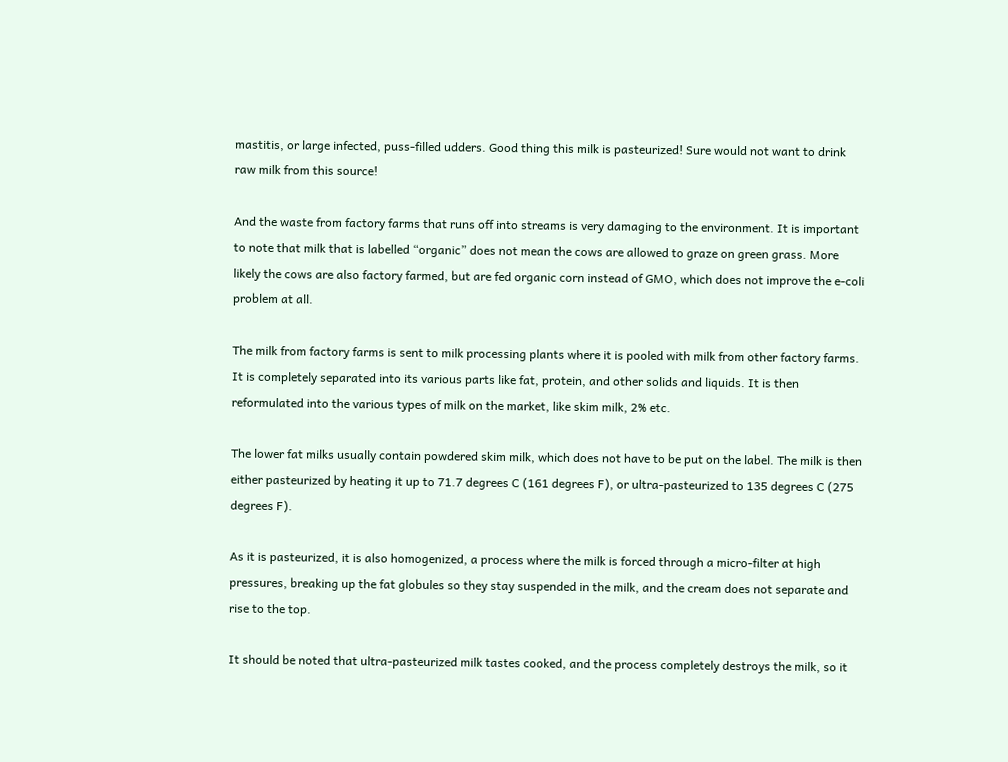mastitis, or large infected, puss-filled udders. Good thing this milk is pasteurized! Sure would not want to drink raw milk from this source!

And the waste from factory farms that runs off into streams is very damaging to the environment. It is important to note that milk that is labelled “organic” does not mean the cows are allowed to graze on green grass. More likely the cows are also factory farmed, but are fed organic corn instead of GMO, which does not improve the e-coli problem at all.

The milk from factory farms is sent to milk processing plants where it is pooled with milk from other factory farms. It is completely separated into its various parts like fat, protein, and other solids and liquids. It is then reformulated into the various types of milk on the market, like skim milk, 2% etc.

The lower fat milks usually contain powdered skim milk, which does not have to be put on the label. The milk is then either pasteurized by heating it up to 71.7 degrees C (161 degrees F), or ultra-pasteurized to 135 degrees C (275 degrees F).

As it is pasteurized, it is also homogenized, a process where the milk is forced through a micro-filter at high pressures, breaking up the fat globules so they stay suspended in the milk, and the cream does not separate and rise to the top.

It should be noted that ultra-pasteurized milk tastes cooked, and the process completely destroys the milk, so it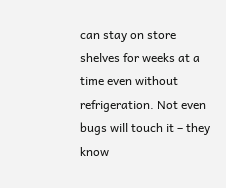can stay on store shelves for weeks at a time even without refrigeration. Not even bugs will touch it – they know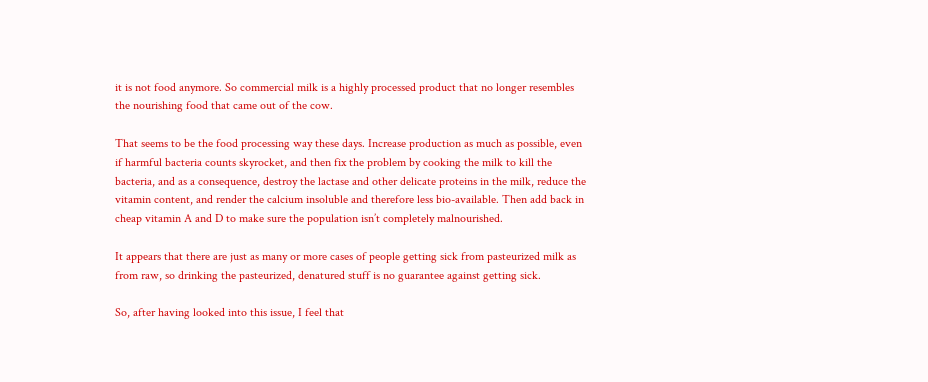it is not food anymore. So commercial milk is a highly processed product that no longer resembles the nourishing food that came out of the cow.

That seems to be the food processing way these days. Increase production as much as possible, even if harmful bacteria counts skyrocket, and then fix the problem by cooking the milk to kill the bacteria, and as a consequence, destroy the lactase and other delicate proteins in the milk, reduce the vitamin content, and render the calcium insoluble and therefore less bio-available. Then add back in cheap vitamin A and D to make sure the population isn’t completely malnourished.

It appears that there are just as many or more cases of people getting sick from pasteurized milk as from raw, so drinking the pasteurized, denatured stuff is no guarantee against getting sick.

So, after having looked into this issue, I feel that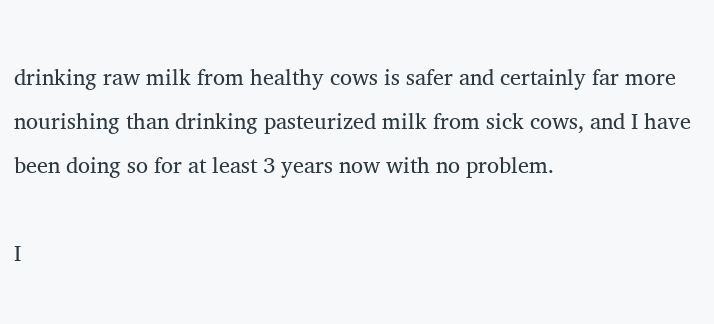drinking raw milk from healthy cows is safer and certainly far more nourishing than drinking pasteurized milk from sick cows, and I have been doing so for at least 3 years now with no problem.

I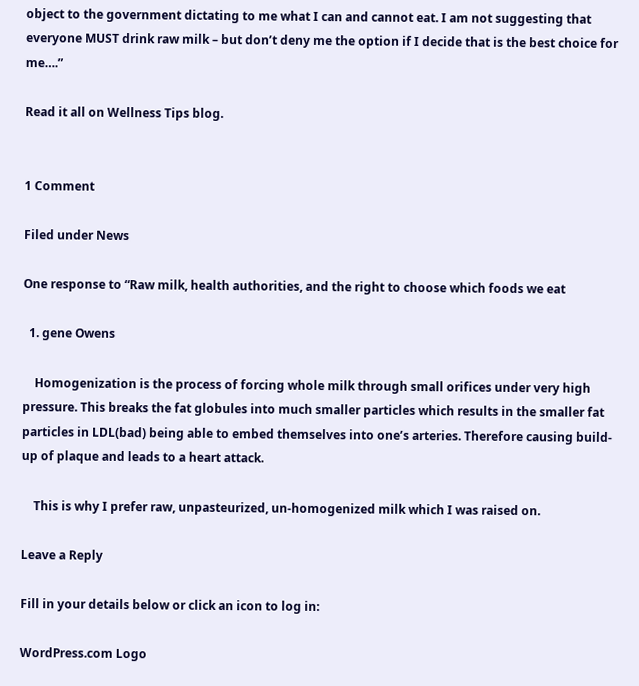object to the government dictating to me what I can and cannot eat. I am not suggesting that everyone MUST drink raw milk – but don’t deny me the option if I decide that is the best choice for me….”

Read it all on Wellness Tips blog.


1 Comment

Filed under News

One response to “Raw milk, health authorities, and the right to choose which foods we eat

  1. gene Owens

    Homogenization is the process of forcing whole milk through small orifices under very high pressure. This breaks the fat globules into much smaller particles which results in the smaller fat particles in LDL(bad) being able to embed themselves into one’s arteries. Therefore causing build-up of plaque and leads to a heart attack.

    This is why I prefer raw, unpasteurized, un-homogenized milk which I was raised on.

Leave a Reply

Fill in your details below or click an icon to log in:

WordPress.com Logo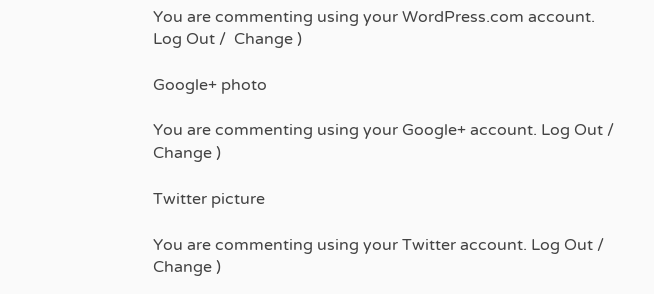You are commenting using your WordPress.com account. Log Out /  Change )

Google+ photo

You are commenting using your Google+ account. Log Out /  Change )

Twitter picture

You are commenting using your Twitter account. Log Out /  Change )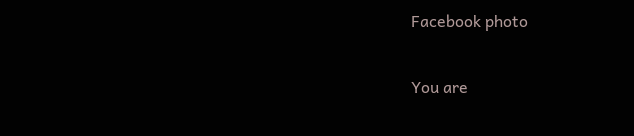Facebook photo

You are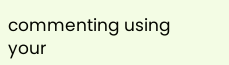commenting using your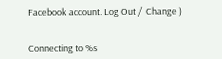Facebook account. Log Out /  Change )


Connecting to %s